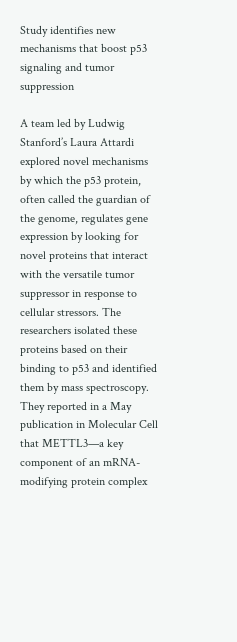Study identifies new mechanisms that boost p53 signaling and tumor suppression

A team led by Ludwig Stanford’s Laura Attardi explored novel mechanisms by which the p53 protein, often called the guardian of the genome, regulates gene expression by looking for novel proteins that interact with the versatile tumor suppressor in response to cellular stressors. The researchers isolated these proteins based on their binding to p53 and identified them by mass spectroscopy. They reported in a May publication in Molecular Cell that METTL3—a key component of an mRNA-modifying protein complex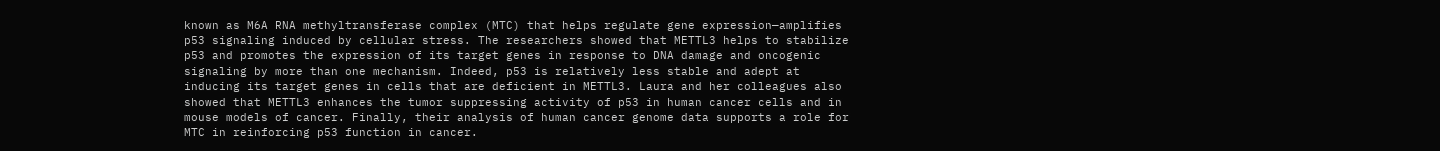known as M6A RNA methyltransferase complex (MTC) that helps regulate gene expression—amplifies p53 signaling induced by cellular stress. The researchers showed that METTL3 helps to stabilize p53 and promotes the expression of its target genes in response to DNA damage and oncogenic signaling by more than one mechanism. Indeed, p53 is relatively less stable and adept at inducing its target genes in cells that are deficient in METTL3. Laura and her colleagues also showed that METTL3 enhances the tumor suppressing activity of p53 in human cancer cells and in mouse models of cancer. Finally, their analysis of human cancer genome data supports a role for MTC in reinforcing p53 function in cancer.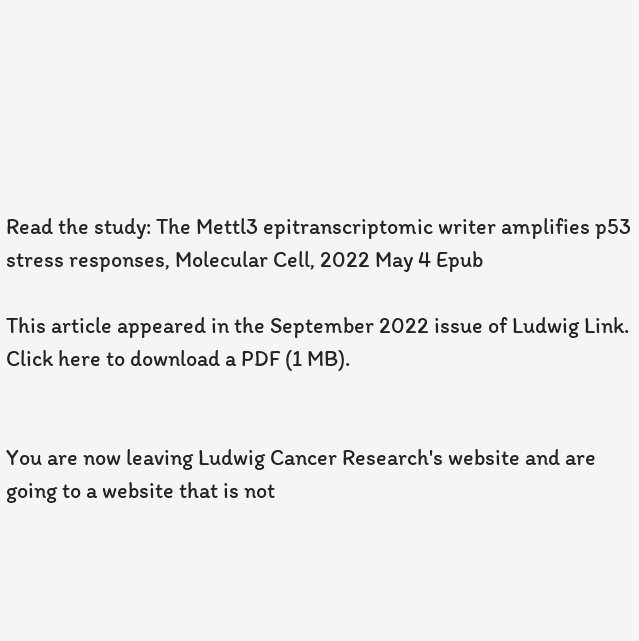Read the study: The Mettl3 epitranscriptomic writer amplifies p53 stress responses, Molecular Cell, 2022 May 4 Epub

This article appeared in the September 2022 issue of Ludwig Link. Click here to download a PDF (1 MB).


You are now leaving Ludwig Cancer Research's website and are going to a website that is not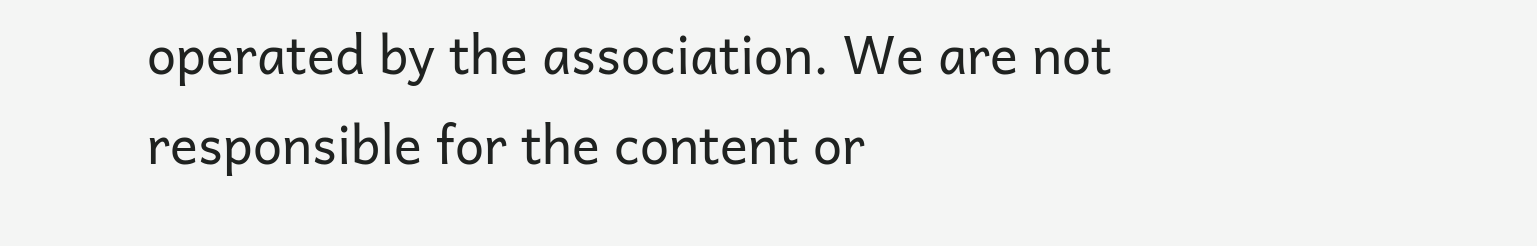operated by the association. We are not responsible for the content or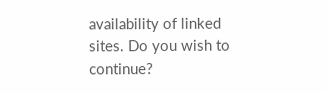availability of linked sites. Do you wish to continue?